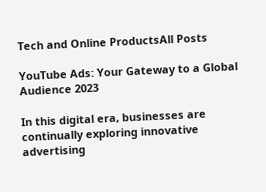Tech and Online ProductsAll Posts

YouTube Ads: Your Gateway to a Global Audience 2023

In this digital era, businesses are continually exploring innovative advertising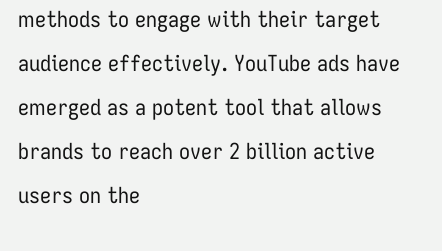methods to engage with their target audience effectively. YouTube ads have emerged as a potent tool that allows brands to reach over 2 billion active users on the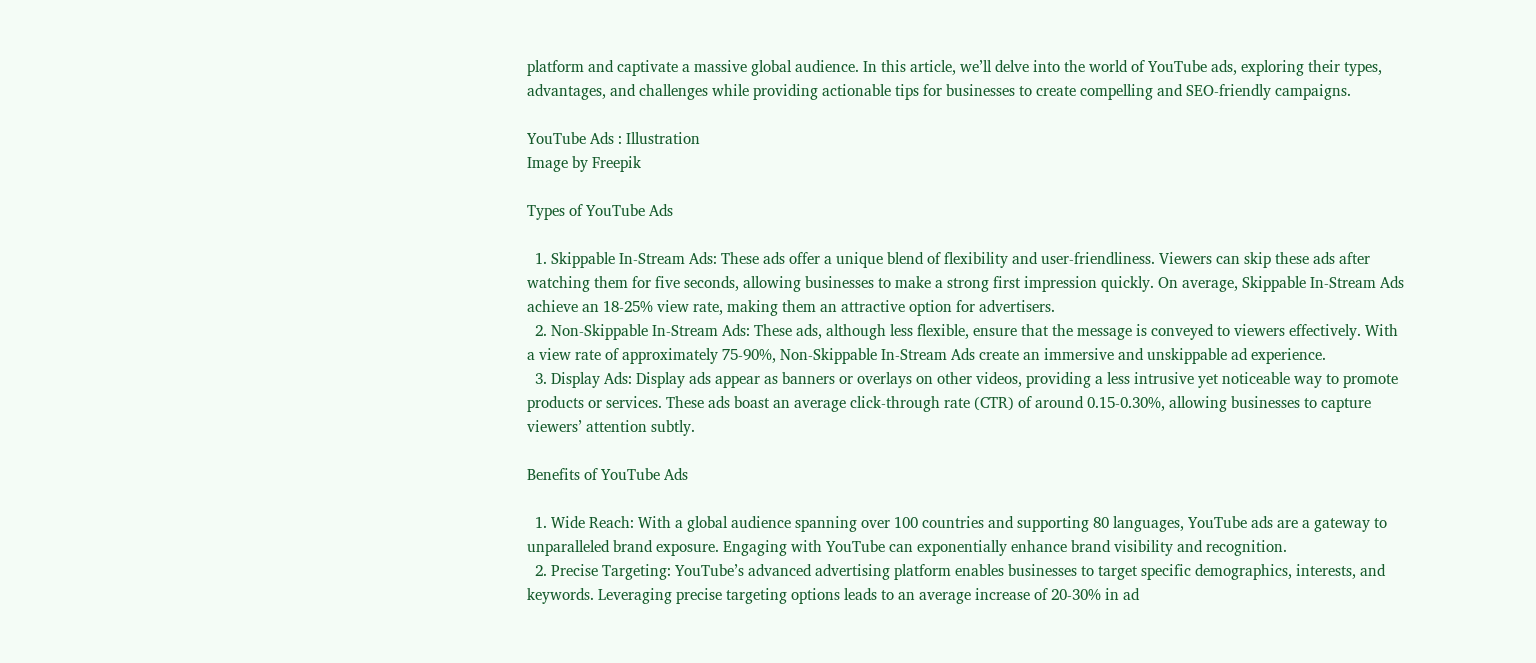platform and captivate a massive global audience. In this article, we’ll delve into the world of YouTube ads, exploring their types, advantages, and challenges while providing actionable tips for businesses to create compelling and SEO-friendly campaigns.

YouTube Ads : Illustration
Image by Freepik

Types of YouTube Ads

  1. Skippable In-Stream Ads: These ads offer a unique blend of flexibility and user-friendliness. Viewers can skip these ads after watching them for five seconds, allowing businesses to make a strong first impression quickly. On average, Skippable In-Stream Ads achieve an 18-25% view rate, making them an attractive option for advertisers.
  2. Non-Skippable In-Stream Ads: These ads, although less flexible, ensure that the message is conveyed to viewers effectively. With a view rate of approximately 75-90%, Non-Skippable In-Stream Ads create an immersive and unskippable ad experience.
  3. Display Ads: Display ads appear as banners or overlays on other videos, providing a less intrusive yet noticeable way to promote products or services. These ads boast an average click-through rate (CTR) of around 0.15-0.30%, allowing businesses to capture viewers’ attention subtly.

Benefits of YouTube Ads

  1. Wide Reach: With a global audience spanning over 100 countries and supporting 80 languages, YouTube ads are a gateway to unparalleled brand exposure. Engaging with YouTube can exponentially enhance brand visibility and recognition.
  2. Precise Targeting: YouTube’s advanced advertising platform enables businesses to target specific demographics, interests, and keywords. Leveraging precise targeting options leads to an average increase of 20-30% in ad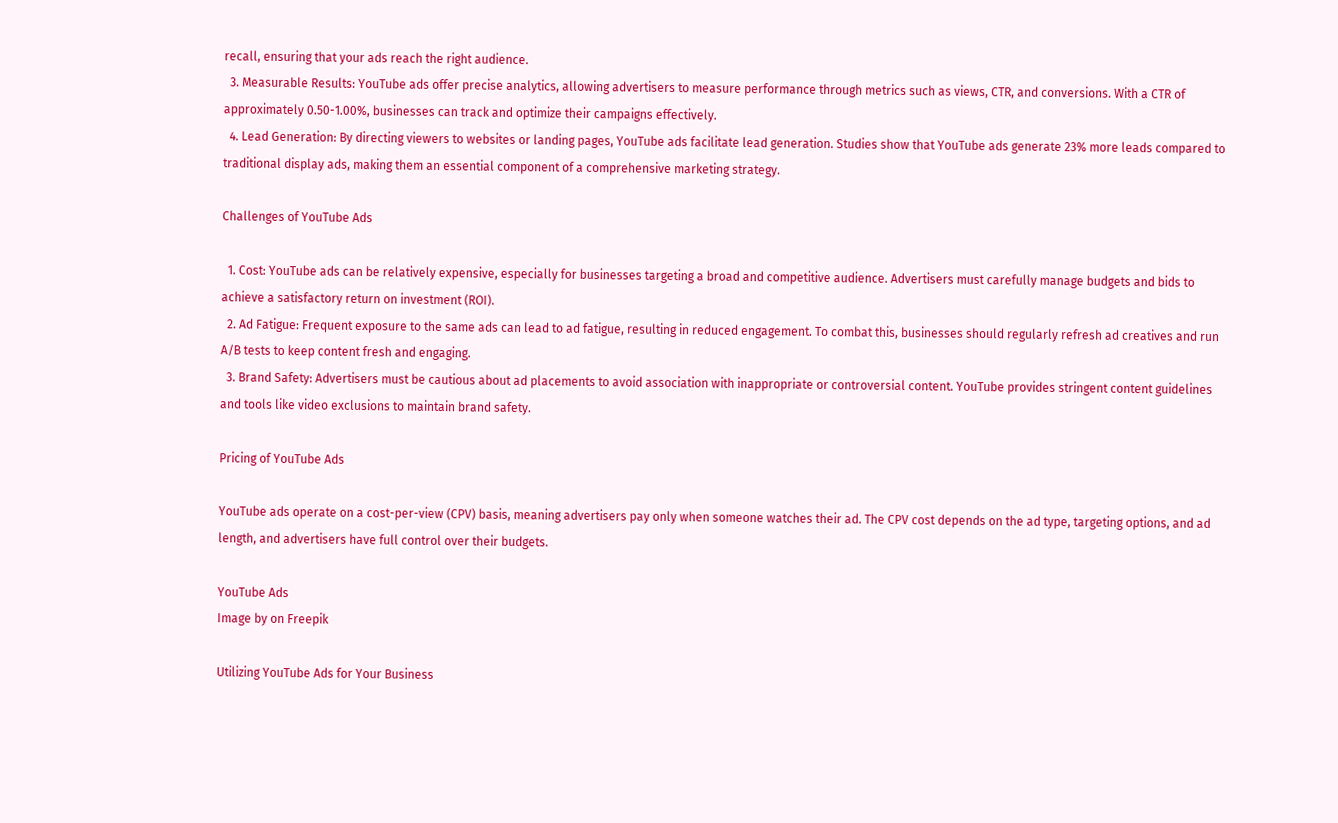recall, ensuring that your ads reach the right audience.
  3. Measurable Results: YouTube ads offer precise analytics, allowing advertisers to measure performance through metrics such as views, CTR, and conversions. With a CTR of approximately 0.50-1.00%, businesses can track and optimize their campaigns effectively.
  4. Lead Generation: By directing viewers to websites or landing pages, YouTube ads facilitate lead generation. Studies show that YouTube ads generate 23% more leads compared to traditional display ads, making them an essential component of a comprehensive marketing strategy.

Challenges of YouTube Ads

  1. Cost: YouTube ads can be relatively expensive, especially for businesses targeting a broad and competitive audience. Advertisers must carefully manage budgets and bids to achieve a satisfactory return on investment (ROI).
  2. Ad Fatigue: Frequent exposure to the same ads can lead to ad fatigue, resulting in reduced engagement. To combat this, businesses should regularly refresh ad creatives and run A/B tests to keep content fresh and engaging.
  3. Brand Safety: Advertisers must be cautious about ad placements to avoid association with inappropriate or controversial content. YouTube provides stringent content guidelines and tools like video exclusions to maintain brand safety.

Pricing of YouTube Ads

YouTube ads operate on a cost-per-view (CPV) basis, meaning advertisers pay only when someone watches their ad. The CPV cost depends on the ad type, targeting options, and ad length, and advertisers have full control over their budgets.

YouTube Ads
Image by on Freepik

Utilizing YouTube Ads for Your Business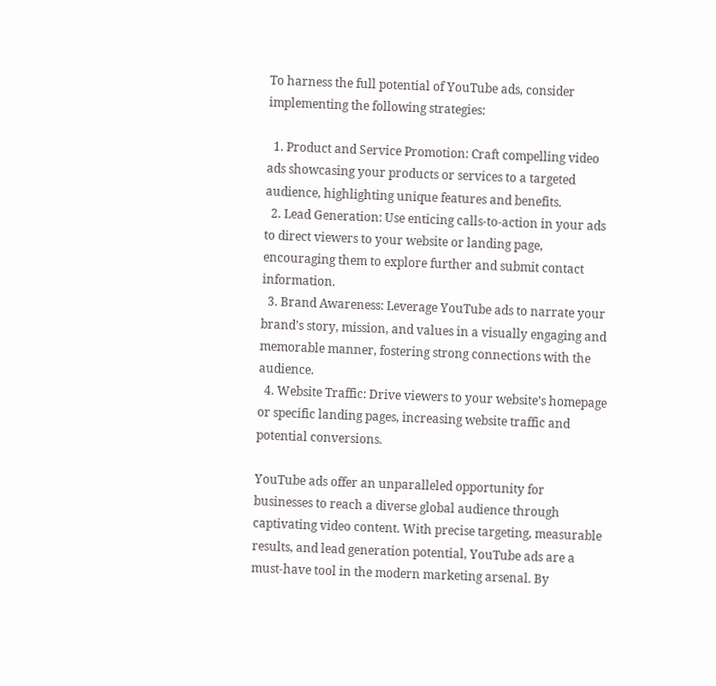To harness the full potential of YouTube ads, consider implementing the following strategies:

  1. Product and Service Promotion: Craft compelling video ads showcasing your products or services to a targeted audience, highlighting unique features and benefits.
  2. Lead Generation: Use enticing calls-to-action in your ads to direct viewers to your website or landing page, encouraging them to explore further and submit contact information.
  3. Brand Awareness: Leverage YouTube ads to narrate your brand’s story, mission, and values in a visually engaging and memorable manner, fostering strong connections with the audience.
  4. Website Traffic: Drive viewers to your website’s homepage or specific landing pages, increasing website traffic and potential conversions.

YouTube ads offer an unparalleled opportunity for businesses to reach a diverse global audience through captivating video content. With precise targeting, measurable results, and lead generation potential, YouTube ads are a must-have tool in the modern marketing arsenal. By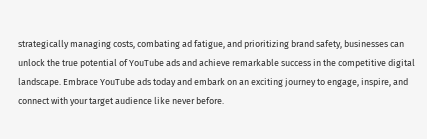strategically managing costs, combating ad fatigue, and prioritizing brand safety, businesses can unlock the true potential of YouTube ads and achieve remarkable success in the competitive digital landscape. Embrace YouTube ads today and embark on an exciting journey to engage, inspire, and connect with your target audience like never before.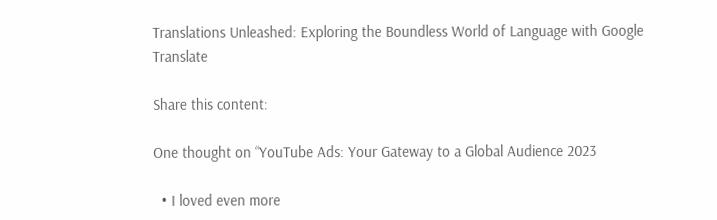Translations Unleashed: Exploring the Boundless World of Language with Google Translate

Share this content:

One thought on “YouTube Ads: Your Gateway to a Global Audience 2023

  • I loved even more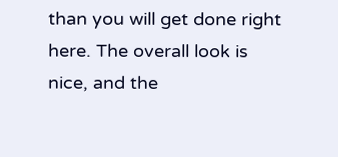than you will get done right here. The overall look is nice, and the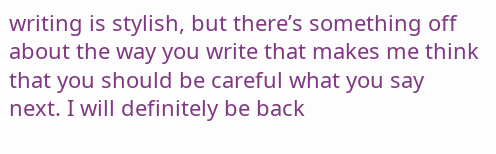writing is stylish, but there’s something off about the way you write that makes me think that you should be careful what you say next. I will definitely be back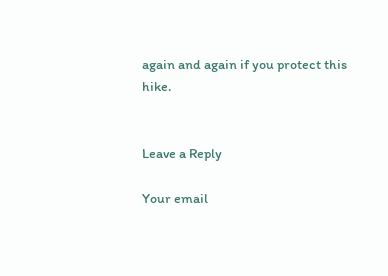again and again if you protect this hike.


Leave a Reply

Your email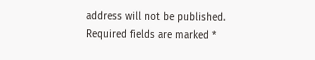address will not be published. Required fields are marked *